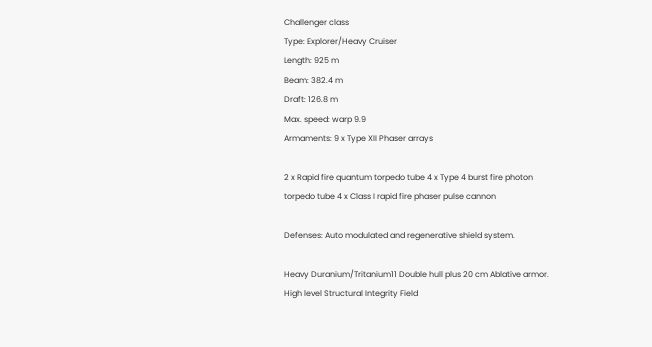Challenger class
Type: Explorer/Heavy Cruiser
Length: 925 m
Beam: 382.4 m
Draft: 126.8 m
Max. speed: warp 9.9
Armaments: 9 x Type XII Phaser arrays

2 x Rapid fire quantum torpedo tube 4 x Type 4 burst fire photon torpedo tube 4 x Class I rapid fire phaser pulse cannon

Defenses: Auto modulated and regenerative shield system.

Heavy Duranium/Tritanium11 Double hull plus 20 cm Ablative armor. High level Structural Integrity Field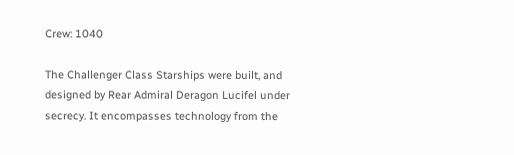Crew: 1040

The Challenger Class Starships were built, and designed by Rear Admiral Deragon Lucifel under secrecy. It encompasses technology from the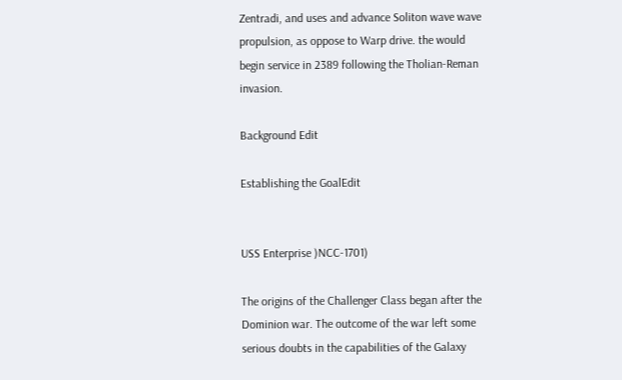Zentradi, and uses and advance Soliton wave wave propulsion, as oppose to Warp drive. the would begin service in 2389 following the Tholian-Reman invasion.

Background Edit

Establishing the GoalEdit


USS Enterprise )NCC-1701)

The origins of the Challenger Class began after the Dominion war. The outcome of the war left some serious doubts in the capabilities of the Galaxy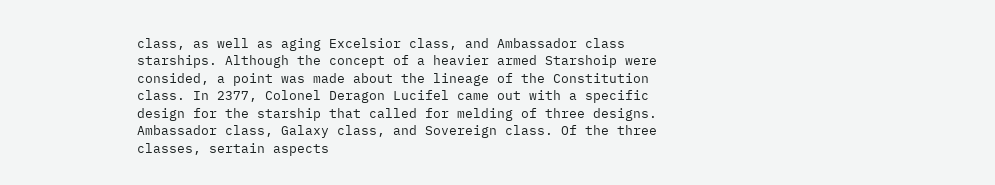class, as well as aging Excelsior class, and Ambassador class starships. Although the concept of a heavier armed Starshoip were consided, a point was made about the lineage of the Constitution class. In 2377, Colonel Deragon Lucifel came out with a specific design for the starship that called for melding of three designs. Ambassador class, Galaxy class, and Sovereign class. Of the three classes, sertain aspects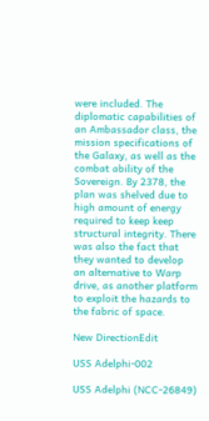were included. The diplomatic capabilities of an Ambassador class, the mission specifications of the Galaxy, as well as the combat ability of the Sovereign. By 2378, the plan was shelved due to high amount of energy required to keep keep structural integrity. There was also the fact that they wanted to develop an alternative to Warp drive, as another platform to exploit the hazards to the fabric of space.

New DirectionEdit

USS Adelphi-002

USS Adelphi (NCC-26849)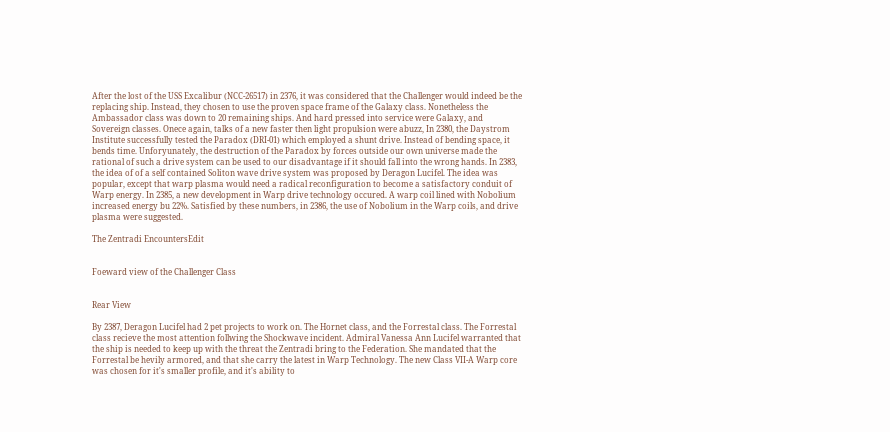After the lost of the USS Excalibur (NCC-26517) in 2376, it was considered that the Challenger would indeed be the replacing ship. Instead, they chosen to use the proven space frame of the Galaxy class. Nonetheless the Ambassador class was down to 20 remaining ships. And hard pressed into service were Galaxy, and Sovereign classes. Onece again, talks of a new faster then light propulsion were abuzz, In 2380, the Daystrom Institute successfully tested the Paradox (DRI-01) which employed a shunt drive. Instead of bending space, it bends time. Unforyunately, the destruction of the Paradox by forces outside our own universe made the rational of such a drive system can be used to our disadvantage if it should fall into the wrong hands. In 2383, the idea of of a self contained Soliton wave drive system was proposed by Deragon Lucifel. The idea was popular, except that warp plasma would need a radical reconfiguration to become a satisfactory conduit of Warp energy. In 2385, a new development in Warp drive technology occured. A warp coil lined with Nobolium increased energy bu 22%. Satisfied by these numbers, in 2386, the use of Nobolium in the Warp coils, and drive plasma were suggested.

The Zentradi EncountersEdit


Foeward view of the Challenger Class


Rear View

By 2387, Deragon Lucifel had 2 pet projects to work on. The Hornet class, and the Forrestal class. The Forrestal class recieve the most attention follwing the Shockwave incident. Admiral Vanessa Ann Lucifel warranted that the ship is needed to keep up with the threat the Zentradi bring to the Federation. She mandated that the Forrestal be hevily armored, and that she carry the latest in Warp Technology. The new Class VII-A Warp core was chosen for it's smaller profile, and it's ability to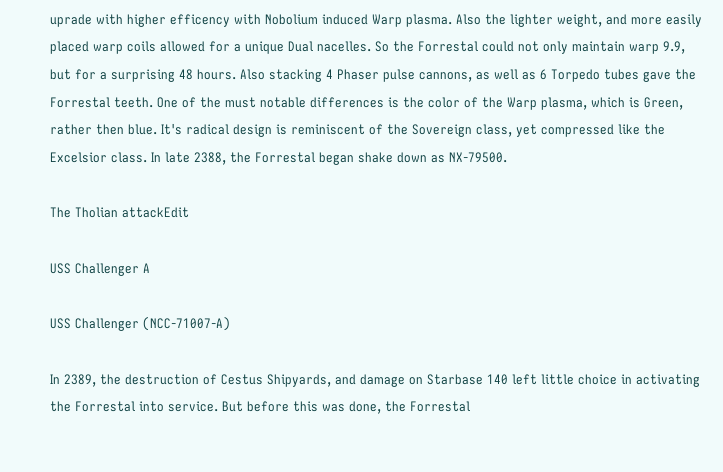uprade with higher efficency with Nobolium induced Warp plasma. Also the lighter weight, and more easily placed warp coils allowed for a unique Dual nacelles. So the Forrestal could not only maintain warp 9.9, but for a surprising 48 hours. Also stacking 4 Phaser pulse cannons, as well as 6 Torpedo tubes gave the Forrestal teeth. One of the must notable differences is the color of the Warp plasma, which is Green, rather then blue. It's radical design is reminiscent of the Sovereign class, yet compressed like the Excelsior class. In late 2388, the Forrestal began shake down as NX-79500.

The Tholian attackEdit

USS Challenger A

USS Challenger (NCC-71007-A)

In 2389, the destruction of Cestus Shipyards, and damage on Starbase 140 left little choice in activating the Forrestal into service. But before this was done, the Forrestal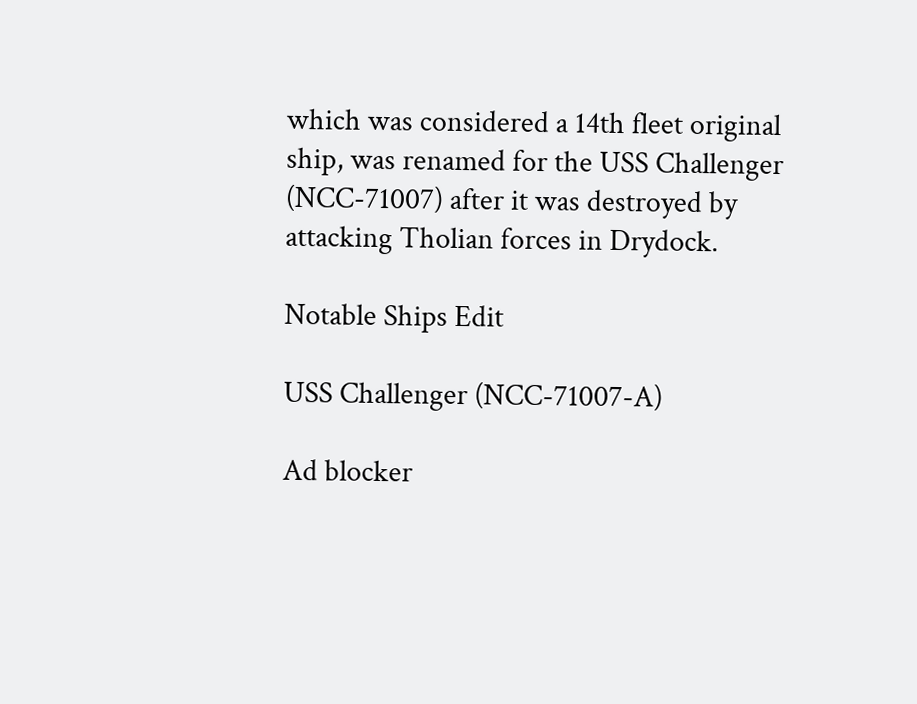which was considered a 14th fleet original ship, was renamed for the USS Challenger (NCC-71007) after it was destroyed by attacking Tholian forces in Drydock.

Notable Ships Edit

USS Challenger (NCC-71007-A)

Ad blocker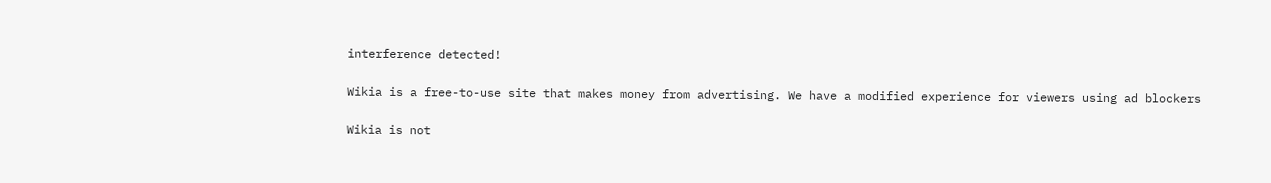interference detected!

Wikia is a free-to-use site that makes money from advertising. We have a modified experience for viewers using ad blockers

Wikia is not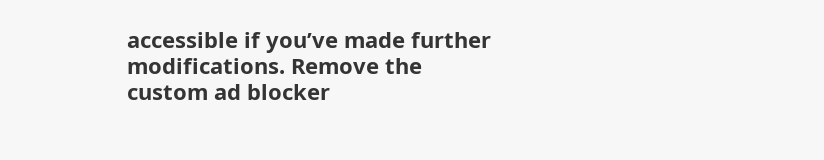accessible if you’ve made further modifications. Remove the custom ad blocker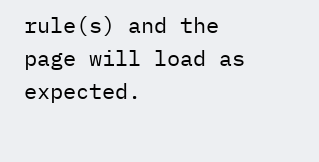rule(s) and the page will load as expected.